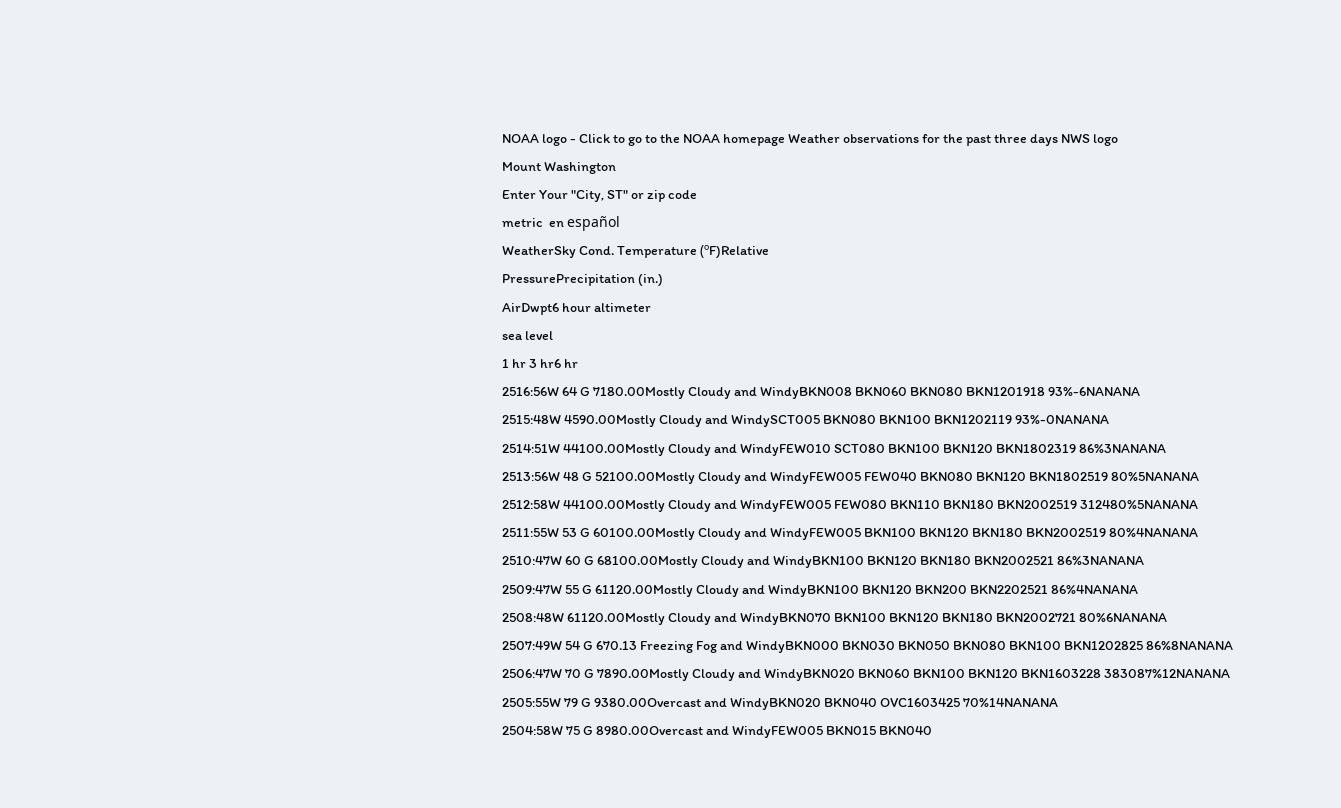NOAA logo - Click to go to the NOAA homepage Weather observations for the past three days NWS logo
Mount Washington
Enter Your "City, ST" or zip code
metric  en español
WeatherSky Cond. Temperature (ºF)Relative
PressurePrecipitation (in.)
AirDwpt6 hour altimeter
sea level
1 hr 3 hr6 hr
2516:56W 64 G 7180.00Mostly Cloudy and WindyBKN008 BKN060 BKN080 BKN1201918 93%-6NANANA
2515:48W 4590.00Mostly Cloudy and WindySCT005 BKN080 BKN100 BKN1202119 93%-0NANANA
2514:51W 44100.00Mostly Cloudy and WindyFEW010 SCT080 BKN100 BKN120 BKN1802319 86%3NANANA
2513:56W 48 G 52100.00Mostly Cloudy and WindyFEW005 FEW040 BKN080 BKN120 BKN1802519 80%5NANANA
2512:58W 44100.00Mostly Cloudy and WindyFEW005 FEW080 BKN110 BKN180 BKN2002519 312480%5NANANA
2511:55W 53 G 60100.00Mostly Cloudy and WindyFEW005 BKN100 BKN120 BKN180 BKN2002519 80%4NANANA
2510:47W 60 G 68100.00Mostly Cloudy and WindyBKN100 BKN120 BKN180 BKN2002521 86%3NANANA
2509:47W 55 G 61120.00Mostly Cloudy and WindyBKN100 BKN120 BKN200 BKN2202521 86%4NANANA
2508:48W 61120.00Mostly Cloudy and WindyBKN070 BKN100 BKN120 BKN180 BKN2002721 80%6NANANA
2507:49W 54 G 670.13 Freezing Fog and WindyBKN000 BKN030 BKN050 BKN080 BKN100 BKN1202825 86%8NANANA
2506:47W 70 G 7890.00Mostly Cloudy and WindyBKN020 BKN060 BKN100 BKN120 BKN1603228 383087%12NANANA
2505:55W 79 G 9380.00Overcast and WindyBKN020 BKN040 OVC1603425 70%14NANANA
2504:58W 75 G 8980.00Overcast and WindyFEW005 BKN015 BKN040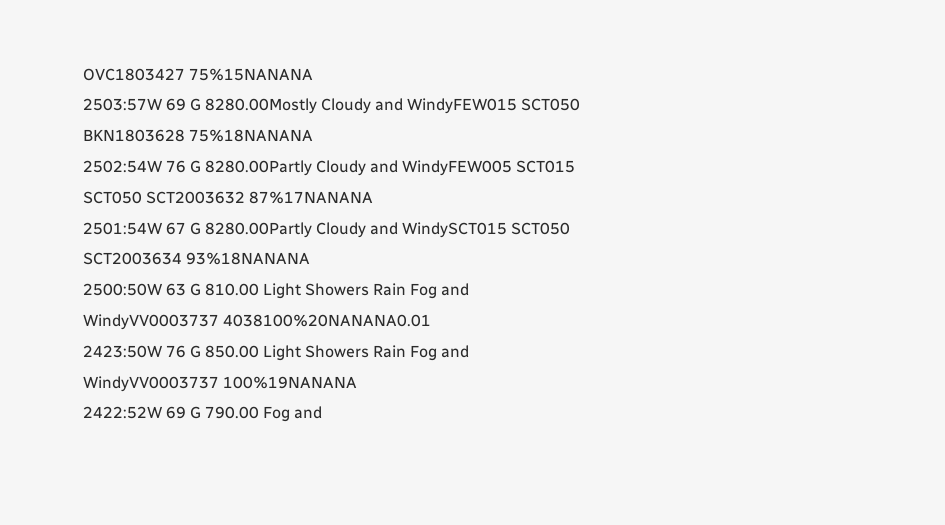OVC1803427 75%15NANANA
2503:57W 69 G 8280.00Mostly Cloudy and WindyFEW015 SCT050 BKN1803628 75%18NANANA
2502:54W 76 G 8280.00Partly Cloudy and WindyFEW005 SCT015 SCT050 SCT2003632 87%17NANANA
2501:54W 67 G 8280.00Partly Cloudy and WindySCT015 SCT050 SCT2003634 93%18NANANA
2500:50W 63 G 810.00 Light Showers Rain Fog and WindyVV0003737 4038100%20NANANA0.01
2423:50W 76 G 850.00 Light Showers Rain Fog and WindyVV0003737 100%19NANANA
2422:52W 69 G 790.00 Fog and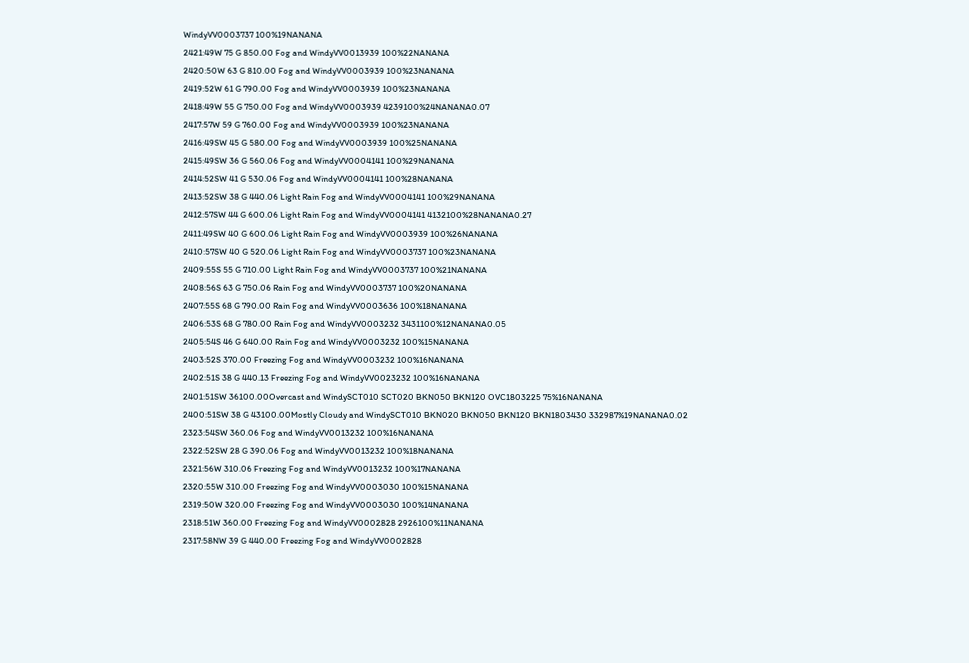WindyVV0003737 100%19NANANA
2421:49W 75 G 850.00 Fog and WindyVV0013939 100%22NANANA
2420:50W 63 G 810.00 Fog and WindyVV0003939 100%23NANANA
2419:52W 61 G 790.00 Fog and WindyVV0003939 100%23NANANA
2418:49W 55 G 750.00 Fog and WindyVV0003939 4239100%24NANANA0.07
2417:57W 59 G 760.00 Fog and WindyVV0003939 100%23NANANA
2416:49SW 45 G 580.00 Fog and WindyVV0003939 100%25NANANA
2415:49SW 36 G 560.06 Fog and WindyVV0004141 100%29NANANA
2414:52SW 41 G 530.06 Fog and WindyVV0004141 100%28NANANA
2413:52SW 38 G 440.06 Light Rain Fog and WindyVV0004141 100%29NANANA
2412:57SW 44 G 600.06 Light Rain Fog and WindyVV0004141 4132100%28NANANA0.27
2411:49SW 40 G 600.06 Light Rain Fog and WindyVV0003939 100%26NANANA
2410:57SW 40 G 520.06 Light Rain Fog and WindyVV0003737 100%23NANANA
2409:55S 55 G 710.00 Light Rain Fog and WindyVV0003737 100%21NANANA
2408:56S 63 G 750.06 Rain Fog and WindyVV0003737 100%20NANANA
2407:55S 68 G 790.00 Rain Fog and WindyVV0003636 100%18NANANA
2406:53S 68 G 780.00 Rain Fog and WindyVV0003232 3431100%12NANANA0.05
2405:54S 46 G 640.00 Rain Fog and WindyVV0003232 100%15NANANA
2403:52S 370.00 Freezing Fog and WindyVV0003232 100%16NANANA
2402:51S 38 G 440.13 Freezing Fog and WindyVV0023232 100%16NANANA
2401:51SW 36100.00Overcast and WindySCT010 SCT020 BKN050 BKN120 OVC1803225 75%16NANANA
2400:51SW 38 G 43100.00Mostly Cloudy and WindySCT010 BKN020 BKN050 BKN120 BKN1803430 332987%19NANANA0.02
2323:54SW 360.06 Fog and WindyVV0013232 100%16NANANA
2322:52SW 28 G 390.06 Fog and WindyVV0013232 100%18NANANA
2321:56W 310.06 Freezing Fog and WindyVV0013232 100%17NANANA
2320:55W 310.00 Freezing Fog and WindyVV0003030 100%15NANANA
2319:50W 320.00 Freezing Fog and WindyVV0003030 100%14NANANA
2318:51W 360.00 Freezing Fog and WindyVV0002828 2926100%11NANANA
2317:58NW 39 G 440.00 Freezing Fog and WindyVV0002828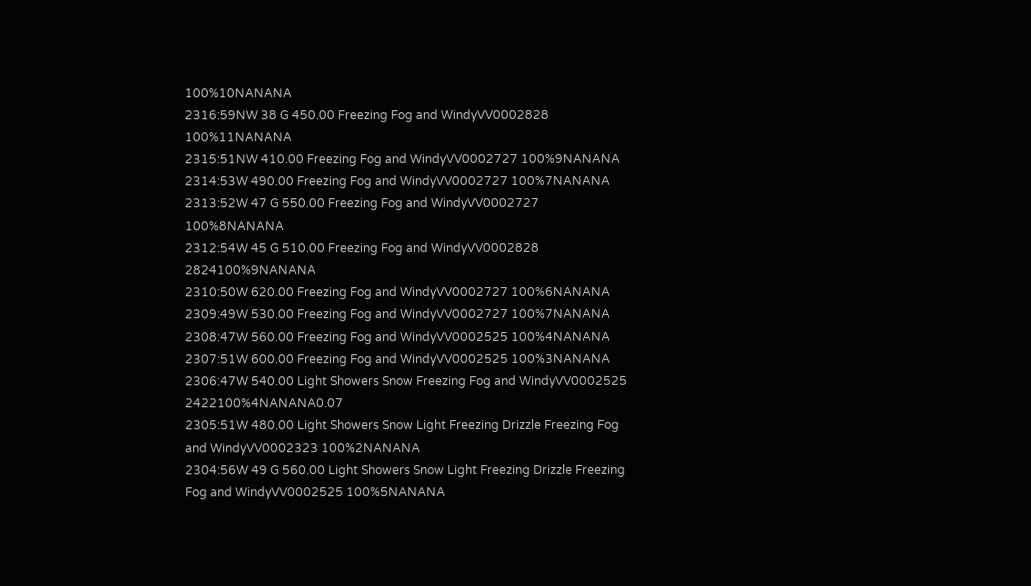100%10NANANA
2316:59NW 38 G 450.00 Freezing Fog and WindyVV0002828 100%11NANANA
2315:51NW 410.00 Freezing Fog and WindyVV0002727 100%9NANANA
2314:53W 490.00 Freezing Fog and WindyVV0002727 100%7NANANA
2313:52W 47 G 550.00 Freezing Fog and WindyVV0002727 100%8NANANA
2312:54W 45 G 510.00 Freezing Fog and WindyVV0002828 2824100%9NANANA
2310:50W 620.00 Freezing Fog and WindyVV0002727 100%6NANANA
2309:49W 530.00 Freezing Fog and WindyVV0002727 100%7NANANA
2308:47W 560.00 Freezing Fog and WindyVV0002525 100%4NANANA
2307:51W 600.00 Freezing Fog and WindyVV0002525 100%3NANANA
2306:47W 540.00 Light Showers Snow Freezing Fog and WindyVV0002525 2422100%4NANANA0.07
2305:51W 480.00 Light Showers Snow Light Freezing Drizzle Freezing Fog and WindyVV0002323 100%2NANANA
2304:56W 49 G 560.00 Light Showers Snow Light Freezing Drizzle Freezing Fog and WindyVV0002525 100%5NANANA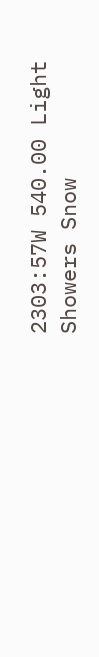2303:57W 540.00 Light Showers Snow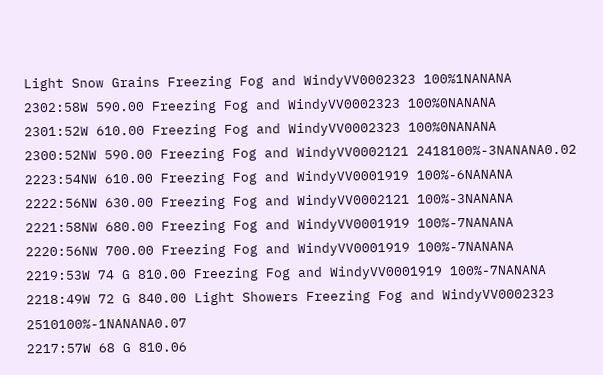Light Snow Grains Freezing Fog and WindyVV0002323 100%1NANANA
2302:58W 590.00 Freezing Fog and WindyVV0002323 100%0NANANA
2301:52W 610.00 Freezing Fog and WindyVV0002323 100%0NANANA
2300:52NW 590.00 Freezing Fog and WindyVV0002121 2418100%-3NANANA0.02
2223:54NW 610.00 Freezing Fog and WindyVV0001919 100%-6NANANA
2222:56NW 630.00 Freezing Fog and WindyVV0002121 100%-3NANANA
2221:58NW 680.00 Freezing Fog and WindyVV0001919 100%-7NANANA
2220:56NW 700.00 Freezing Fog and WindyVV0001919 100%-7NANANA
2219:53W 74 G 810.00 Freezing Fog and WindyVV0001919 100%-7NANANA
2218:49W 72 G 840.00 Light Showers Freezing Fog and WindyVV0002323 2510100%-1NANANA0.07
2217:57W 68 G 810.06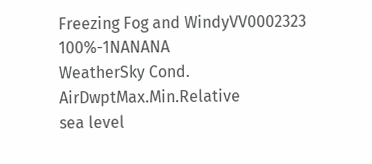Freezing Fog and WindyVV0002323 100%-1NANANA
WeatherSky Cond. AirDwptMax.Min.Relative
sea level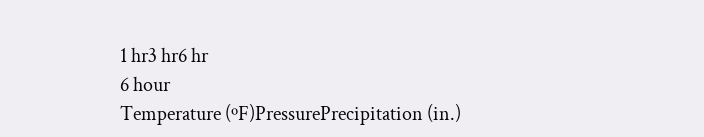1 hr3 hr6 hr
6 hour
Temperature (ºF)PressurePrecipitation (in.)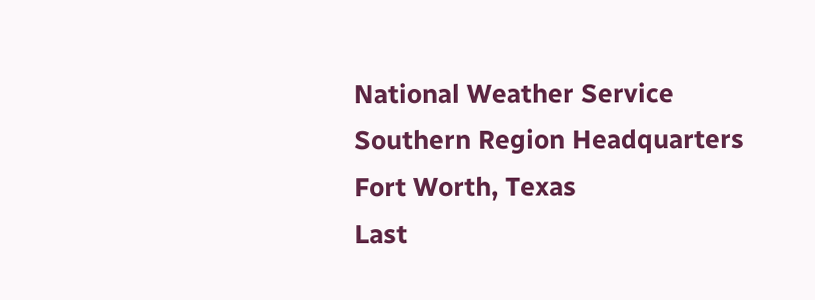National Weather Service
Southern Region Headquarters
Fort Worth, Texas
Last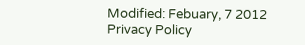Modified: Febuary, 7 2012
Privacy Policy